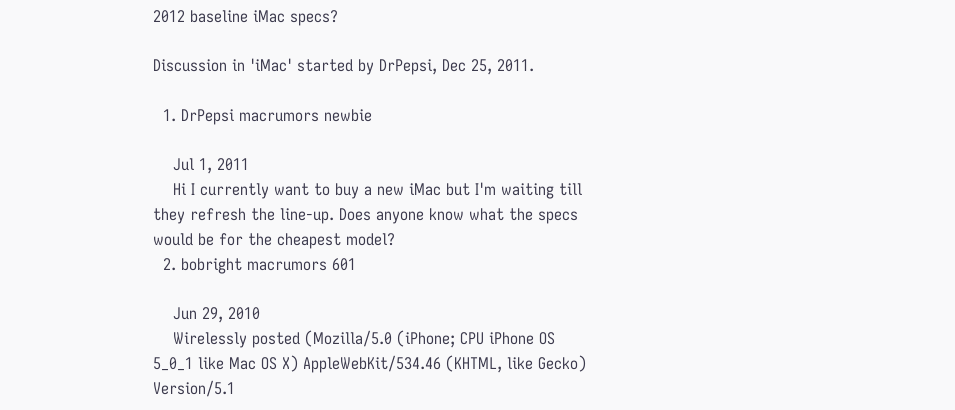2012 baseline iMac specs?

Discussion in 'iMac' started by DrPepsi, Dec 25, 2011.

  1. DrPepsi macrumors newbie

    Jul 1, 2011
    Hi I currently want to buy a new iMac but I'm waiting till they refresh the line-up. Does anyone know what the specs would be for the cheapest model?
  2. bobright macrumors 601

    Jun 29, 2010
    Wirelessly posted (Mozilla/5.0 (iPhone; CPU iPhone OS 5_0_1 like Mac OS X) AppleWebKit/534.46 (KHTML, like Gecko) Version/5.1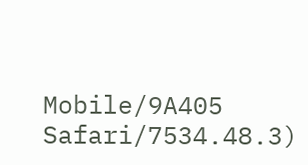Mobile/9A405 Safari/7534.48.3)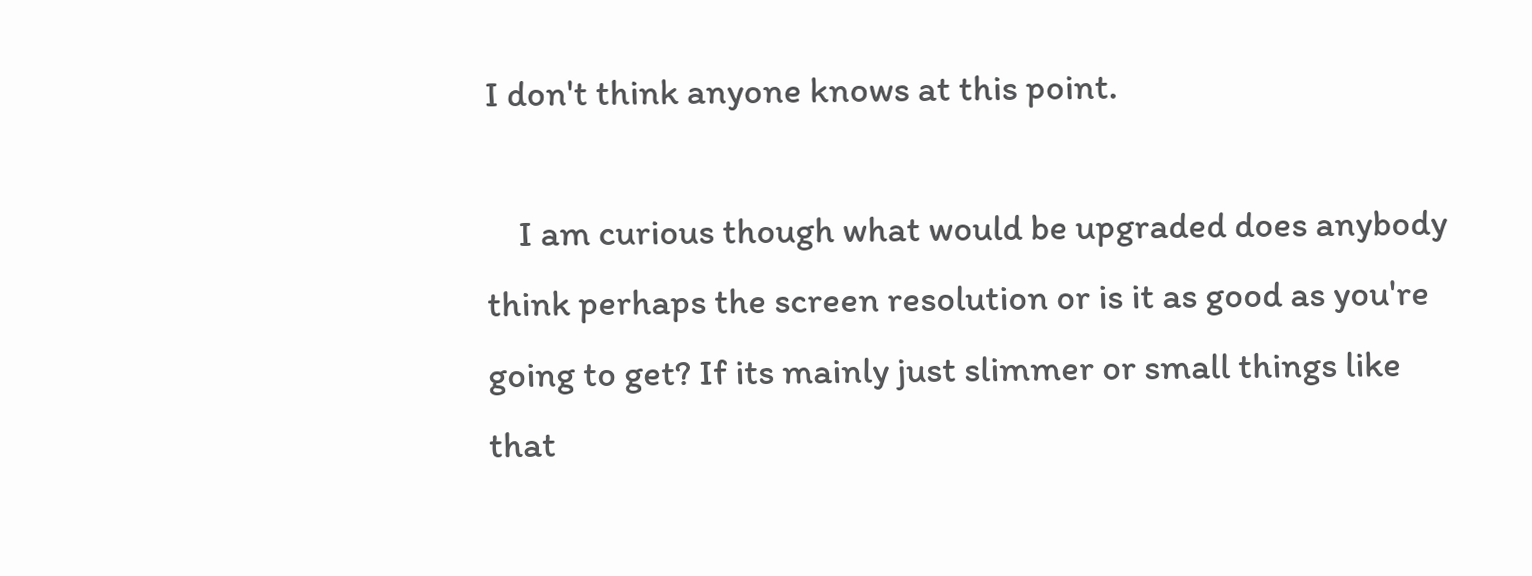I don't think anyone knows at this point.

    I am curious though what would be upgraded does anybody think perhaps the screen resolution or is it as good as you're going to get? If its mainly just slimmer or small things like that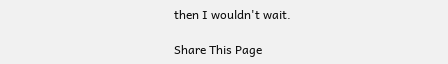then I wouldn't wait.

Share This Page